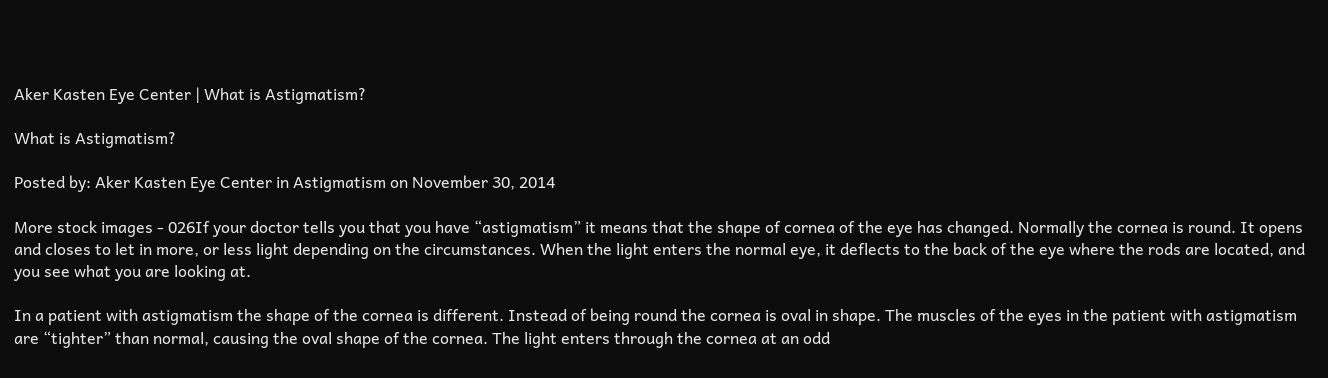Aker Kasten Eye Center | What is Astigmatism?

What is Astigmatism?

Posted by: Aker Kasten Eye Center in Astigmatism on November 30, 2014

More stock images - 026If your doctor tells you that you have “astigmatism” it means that the shape of cornea of the eye has changed. Normally the cornea is round. It opens and closes to let in more, or less light depending on the circumstances. When the light enters the normal eye, it deflects to the back of the eye where the rods are located, and you see what you are looking at.

In a patient with astigmatism the shape of the cornea is different. Instead of being round the cornea is oval in shape. The muscles of the eyes in the patient with astigmatism are “tighter” than normal, causing the oval shape of the cornea. The light enters through the cornea at an odd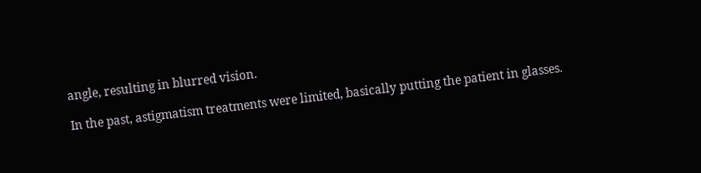angle, resulting in blurred vision.

In the past, astigmatism treatments were limited, basically putting the patient in glasses.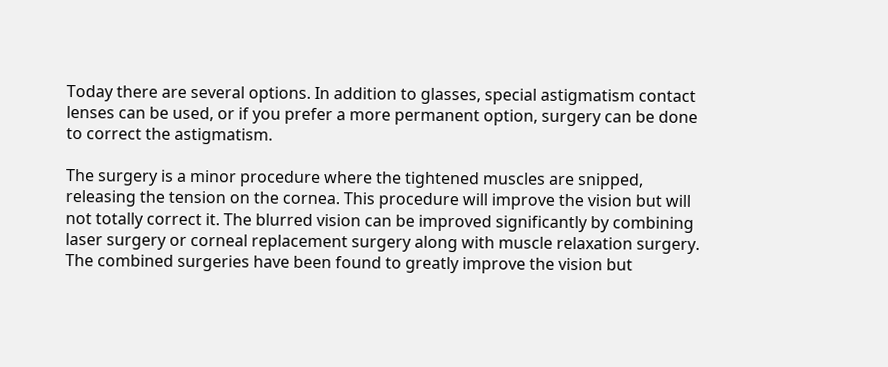Today there are several options. In addition to glasses, special astigmatism contact lenses can be used, or if you prefer a more permanent option, surgery can be done to correct the astigmatism.

The surgery is a minor procedure where the tightened muscles are snipped, releasing the tension on the cornea. This procedure will improve the vision but will not totally correct it. The blurred vision can be improved significantly by combining laser surgery or corneal replacement surgery along with muscle relaxation surgery. The combined surgeries have been found to greatly improve the vision but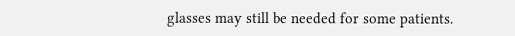glasses may still be needed for some patients.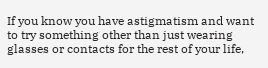If you know you have astigmatism and want to try something other than just wearing glasses or contacts for the rest of your life,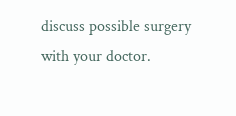discuss possible surgery with your doctor.